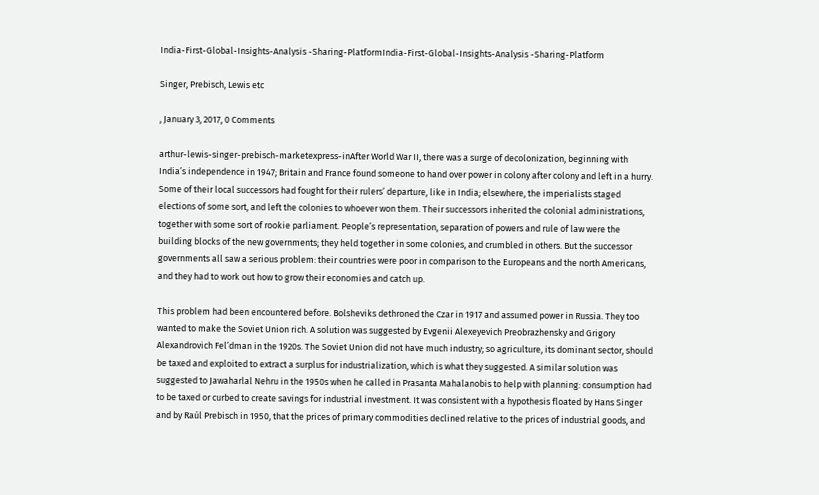India-First-Global-Insights-Analysis -Sharing-PlatformIndia-First-Global-Insights-Analysis -Sharing-Platform

Singer, Prebisch, Lewis etc

, January 3, 2017, 0 Comments

arthur-lewis-singer-prebisch-marketexpress-inAfter World War II, there was a surge of decolonization, beginning with India’s independence in 1947; Britain and France found someone to hand over power in colony after colony and left in a hurry. Some of their local successors had fought for their rulers’ departure, like in India; elsewhere, the imperialists staged elections of some sort, and left the colonies to whoever won them. Their successors inherited the colonial administrations, together with some sort of rookie parliament. People’s representation, separation of powers and rule of law were the building blocks of the new governments; they held together in some colonies, and crumbled in others. But the successor governments all saw a serious problem: their countries were poor in comparison to the Europeans and the north Americans, and they had to work out how to grow their economies and catch up.

This problem had been encountered before. Bolsheviks dethroned the Czar in 1917 and assumed power in Russia. They too wanted to make the Soviet Union rich. A solution was suggested by Evgenii Alexeyevich Preobrazhensky and Grigory Alexandrovich Fel’dman in the 1920s. The Soviet Union did not have much industry; so agriculture, its dominant sector, should be taxed and exploited to extract a surplus for industrialization, which is what they suggested. A similar solution was suggested to Jawaharlal Nehru in the 1950s when he called in Prasanta Mahalanobis to help with planning: consumption had to be taxed or curbed to create savings for industrial investment. It was consistent with a hypothesis floated by Hans Singer and by Raúl Prebisch in 1950, that the prices of primary commodities declined relative to the prices of industrial goods, and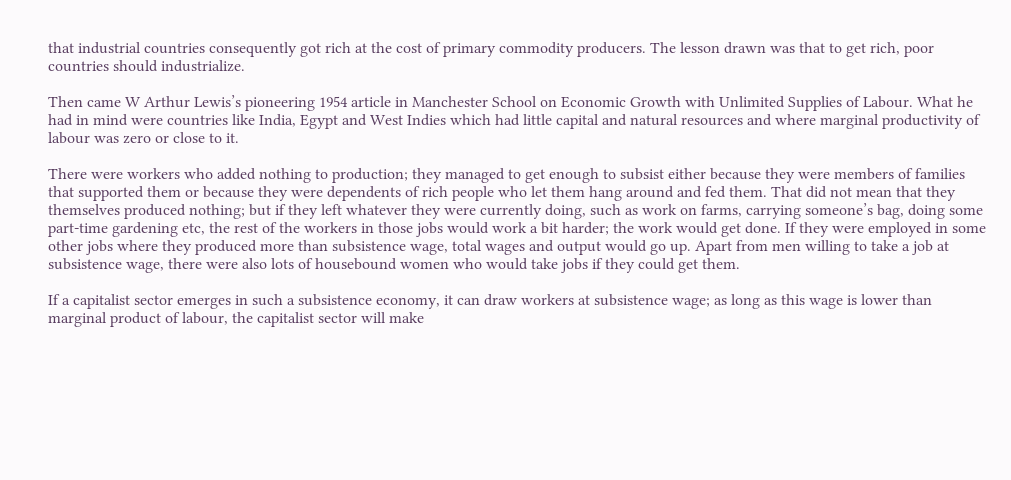that industrial countries consequently got rich at the cost of primary commodity producers. The lesson drawn was that to get rich, poor countries should industrialize.

Then came W Arthur Lewis’s pioneering 1954 article in Manchester School on Economic Growth with Unlimited Supplies of Labour. What he had in mind were countries like India, Egypt and West Indies which had little capital and natural resources and where marginal productivity of labour was zero or close to it.

There were workers who added nothing to production; they managed to get enough to subsist either because they were members of families that supported them or because they were dependents of rich people who let them hang around and fed them. That did not mean that they themselves produced nothing; but if they left whatever they were currently doing, such as work on farms, carrying someone’s bag, doing some part-time gardening etc, the rest of the workers in those jobs would work a bit harder; the work would get done. If they were employed in some other jobs where they produced more than subsistence wage, total wages and output would go up. Apart from men willing to take a job at subsistence wage, there were also lots of housebound women who would take jobs if they could get them.

If a capitalist sector emerges in such a subsistence economy, it can draw workers at subsistence wage; as long as this wage is lower than marginal product of labour, the capitalist sector will make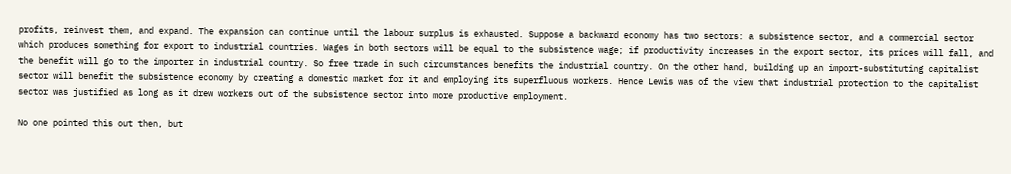profits, reinvest them, and expand. The expansion can continue until the labour surplus is exhausted. Suppose a backward economy has two sectors: a subsistence sector, and a commercial sector which produces something for export to industrial countries. Wages in both sectors will be equal to the subsistence wage; if productivity increases in the export sector, its prices will fall, and the benefit will go to the importer in industrial country. So free trade in such circumstances benefits the industrial country. On the other hand, building up an import-substituting capitalist sector will benefit the subsistence economy by creating a domestic market for it and employing its superfluous workers. Hence Lewis was of the view that industrial protection to the capitalist sector was justified as long as it drew workers out of the subsistence sector into more productive employment.

No one pointed this out then, but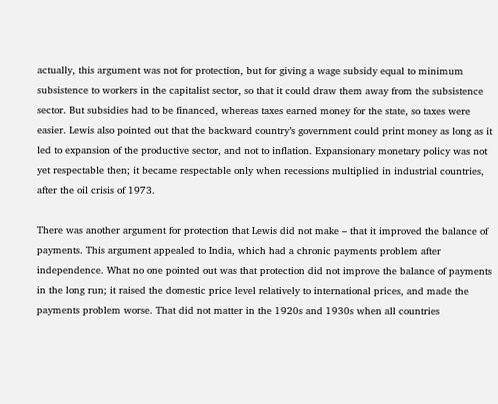actually, this argument was not for protection, but for giving a wage subsidy equal to minimum subsistence to workers in the capitalist sector, so that it could draw them away from the subsistence sector. But subsidies had to be financed, whereas taxes earned money for the state, so taxes were easier. Lewis also pointed out that the backward country’s government could print money as long as it led to expansion of the productive sector, and not to inflation. Expansionary monetary policy was not yet respectable then; it became respectable only when recessions multiplied in industrial countries, after the oil crisis of 1973.

There was another argument for protection that Lewis did not make – that it improved the balance of payments. This argument appealed to India, which had a chronic payments problem after independence. What no one pointed out was that protection did not improve the balance of payments in the long run; it raised the domestic price level relatively to international prices, and made the payments problem worse. That did not matter in the 1920s and 1930s when all countries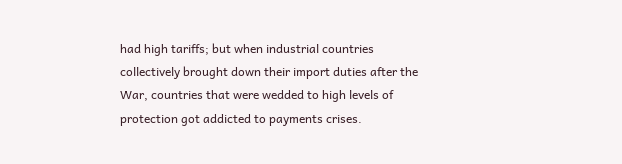had high tariffs; but when industrial countries collectively brought down their import duties after the War, countries that were wedded to high levels of protection got addicted to payments crises.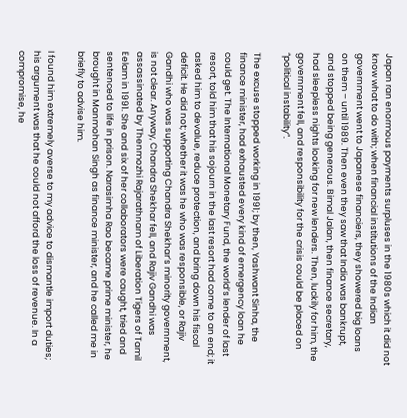Japan ran enormous payments surpluses in the 1980s which it did not know what to do with; when financial institutions of the Indian government went to Japanese financiers, they showered big loans on them – until 1989. Then even they saw that India was bankrupt, and stopped being generous. Bimal Jalan, then finance secretary, had sleepless nights looking for new lenders. Then, luckily for him, the government fell, and responsibility for the crisis could be placed on “political instability”.

The excuse stopped working in 1991; by then, Yashwant Sinha, the finance minister, had exhausted every kind of emergency loan he could get. The International Monetary Fund, the world’s lender of last resort, told him that his sojourn in the last resort had come to an end; it asked him to devalue, reduce protection, and bring down his fiscal deficit. He did not; whether it was he who was responsible, or Rajiv Gandhi who was supporting Chandra Shekhar’s minority government, is not clear. Anyway, Chandra Shekhar fell, and Rajiv Gandhi was assassinated by Thenmozhi Rajarathnam of Liberation Tigers of Tamil Eelam in 1991. She and six of her collaborators were caught, tried and sentenced to life in prison. Narasimha Rao became prime minister, he brought in Manmohan Singh as finance minister, and he called me in briefly to advise him.

I found him extremely averse to my advice to dismantle import duties; his argument was that he could not afford the loss of revenue. In a compromise, he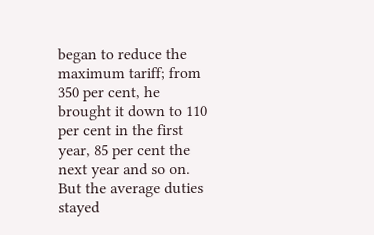began to reduce the maximum tariff; from 350 per cent, he brought it down to 110 per cent in the first year, 85 per cent the next year and so on. But the average duties stayed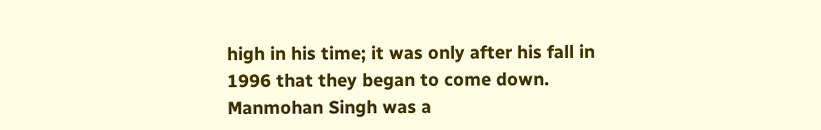high in his time; it was only after his fall in 1996 that they began to come down. Manmohan Singh was a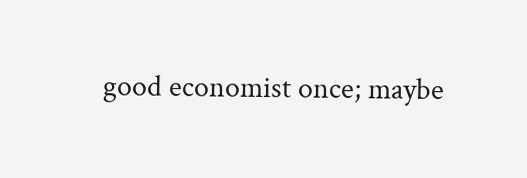good economist once; maybe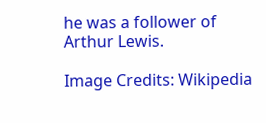he was a follower of Arthur Lewis.

Image Credits: Wikipedia